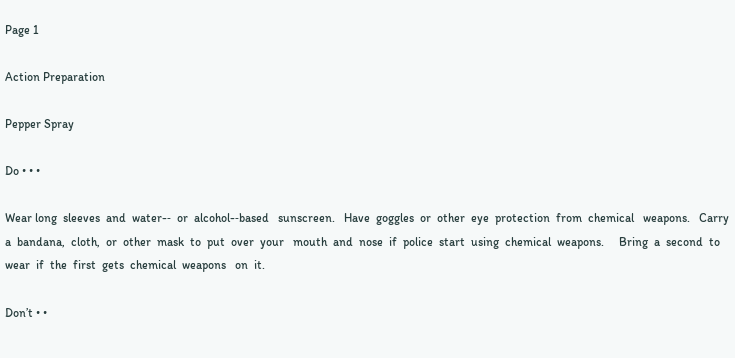Page 1

Action Preparation

Pepper Spray

Do • • •

Wear long  sleeves  and  water-‐  or  alcohol-‐based   sunscreen.   Have  goggles  or  other  eye  protection  from  chemical   weapons.   Carry  a  bandana,  cloth,  or  other  mask  to  put  over  your   mouth  and  nose  if  police  start  using  chemical  weapons.     Bring  a  second  to  wear  if  the  first  gets  chemical  weapons   on  it.

Don’t • •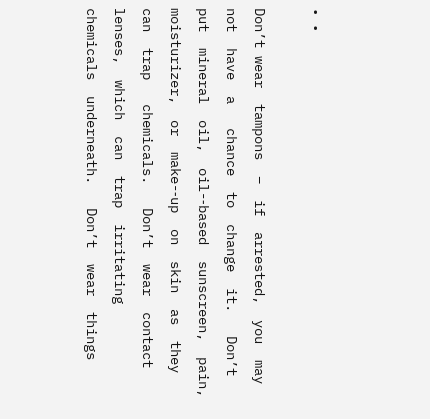• •

Don’t wear  tampons  –  if  arrested,  you  may  not  have  a   chance  to  change  it.   Don’t  put  mineral  oil,  oil-‐based  sunscreen,  pain,   moisturizer,  or  make-‐up  on  skin  as  they  can  trap   chemicals.   Don’t  wear  contact  lenses,  which  can  trap  irritating   chemicals  underneath.   Don’t  wear  things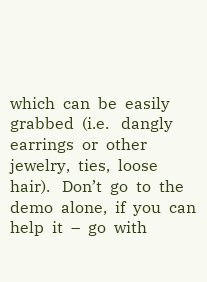which  can  be  easily  grabbed  (i.e.   dangly  earrings  or  other  jewelry,  ties,  loose  hair).   Don’t  go  to  the  demo  alone,  if  you  can  help  it  –  go  with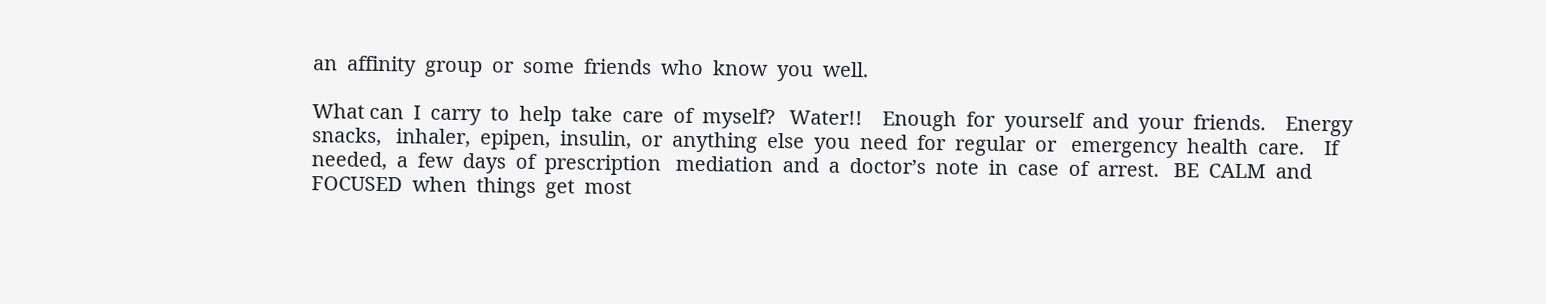an  affinity  group  or  some  friends  who  know  you  well.

What can  I  carry  to  help  take  care  of  myself?   Water!!    Enough  for  yourself  and  your  friends.    Energy  snacks,   inhaler,  epipen,  insulin,  or  anything  else  you  need  for  regular  or   emergency  health  care.    If  needed,  a  few  days  of  prescription   mediation  and  a  doctor’s  note  in  case  of  arrest.   BE  CALM  and  FOCUSED  when  things  get  most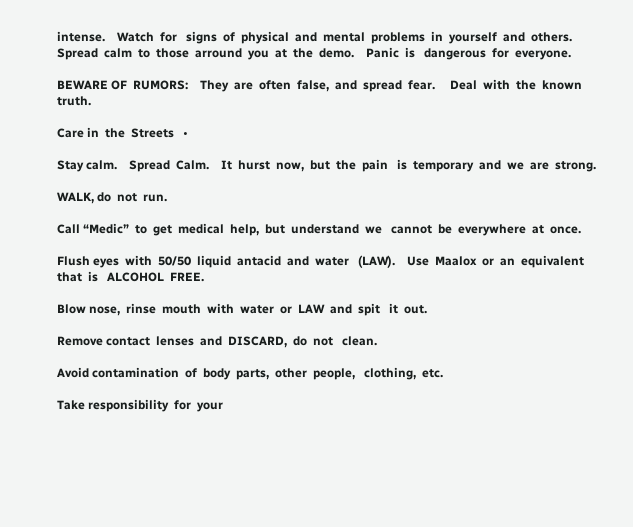intense.    Watch  for   signs  of  physical  and  mental  problems  in  yourself  and  others.     Spread  calm  to  those  arround  you  at  the  demo.    Panic  is   dangerous  for  everyone.

BEWARE OF  RUMORS:    They  are  often  false,  and  spread  fear.     Deal  with  the  known  truth.

Care in  the  Streets   •

Stay calm.    Spread  Calm.    It  hurst  now,  but  the  pain   is  temporary  and  we  are  strong.

WALK, do  not  run.

Call “Medic”  to  get  medical  help,  but  understand  we   cannot  be  everywhere  at  once.

Flush eyes  with  50/50  liquid  antacid  and  water   (LAW).    Use  Maalox  or  an  equivalent  that  is   ALCOHOL  FREE.

Blow nose,  rinse  mouth  with  water  or  LAW  and  spit   it  out.

Remove contact  lenses  and  DISCARD,  do  not   clean.

Avoid contamination  of  body  parts,  other  people,   clothing,  etc.

Take responsibility  for  your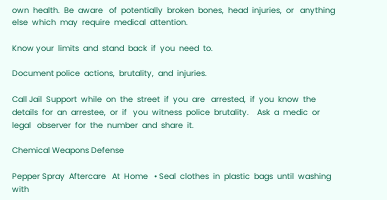own  health.  Be  aware   of  potentially  broken  bones,  head  injuries,  or   anything  else  which  may  require  medical  attention.

Know your  limits  and  stand  back  if  you  need  to.

Document police  actions,  brutality,  and  injuries.

Call Jail  Support  while  on  the  street  if  you  are   arrested,  if  you  know  the  details  for  an  arrestee,  or  if   you  witness  police  brutality.    Ask  a  medic  or  legal   observer  for  the  number  and  share  it.

Chemical Weapons Defense

Pepper Spray  Aftercare   At  Home   • Seal  clothes  in  plastic  bags  until  washing  with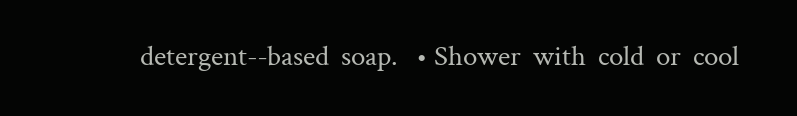detergent-‐based  soap.   • Shower  with  cold  or  cool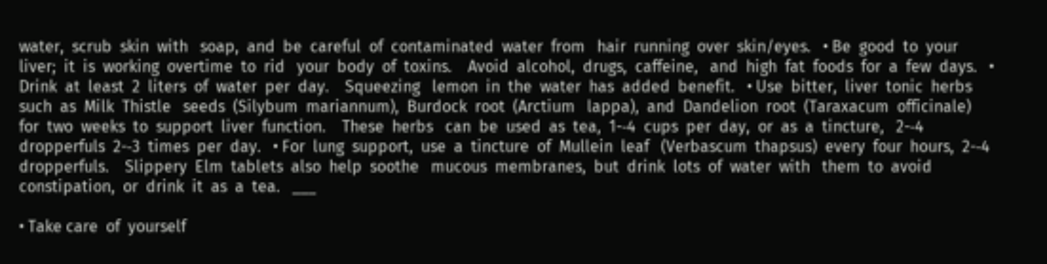water,  scrub  skin  with   soap,  and  be  careful  of  contaminated  water  from   hair  running  over  skin/eyes.   • Be  good  to  your  liver;  it  is  working  overtime  to  rid   your  body  of  toxins.    Avoid  alcohol,  drugs,  caffeine,   and  high  fat  foods  for  a  few  days.   • Drink  at  least  2  liters  of  water  per  day.    Squeezing   lemon  in  the  water  has  added  benefit.   • Use  bitter,  liver  tonic  herbs  such  as  Milk  Thistle   seeds  (Silybum  mariannum),  Burdock  root  (Arctium   lappa),  and  Dandelion  root  (Taraxacum  officinale)   for  two  weeks  to  support  liver  function.    These  herbs   can  be  used  as  tea,  1-‐4  cups  per  day,  or  as  a  tincture,   2-‐4  dropperfuls  2-‐3  times  per  day.   • For  lung  support,  use  a  tincture  of  Mullein  leaf   (Verbascum  thapsus)  every  four  hours,  2-‐4   dropperfuls.    Slippery  Elm  tablets  also  help  soothe   mucous  membranes,  but  drink  lots  of  water  with   them  to  avoid  constipation,  or  drink  it  as  a  tea.   ___

• Take care  of  yourself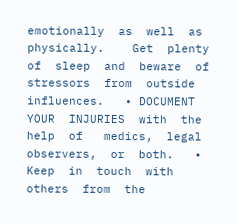emotionally  as  well  as   physically.    Get  plenty  of  sleep  and  beware  of   stressors  from  outside  influences.   • DOCUMENT  YOUR  INJURIES  with  the  help  of   medics,  legal  observers,  or  both.   • Keep  in  touch  with  others  from  the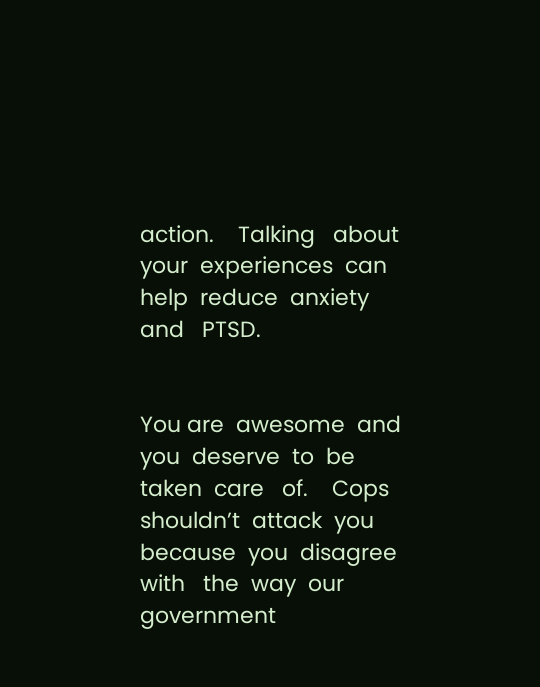action.    Talking   about  your  experiences  can  help  reduce  anxiety  and   PTSD.


You are  awesome  and  you  deserve  to  be  taken  care   of.    Cops  shouldn’t  attack  you  because  you  disagree  with   the  way  our  government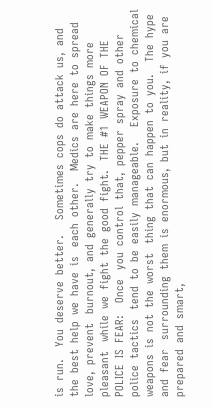is  run.    You  deserve  better.     Sometimes  cops  do  attack  us,  and  the  best  help  we  have  is   each  other.    Medics  are  here  to  spread  love,  prevent   burnout,  and  generally  try  to  make  things  more  pleasant   while  we  fight  the  good  fight.   THE  #1  WEAPON  OF  THE  POLICE  IS  FEAR:    Once   you  control  that,  pepper  spray  and  other  police  tactics   tend  to  be  easily  manageable.     Exposure  to  chemical  weapons  is  not  the  worst   thing  that  can  happen  to  you.    The  hype  and  fear   surrounding  them  is  enormous,  but  in  reality,  if  you  are   prepared  and  smart,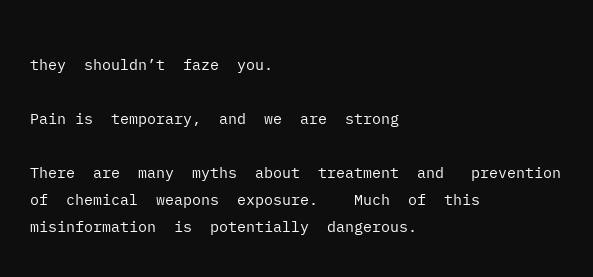they  shouldn’t  faze  you.

Pain is  temporary,  and  we  are  strong

There  are  many  myths  about  treatment  and   prevention  of  chemical  weapons  exposure.    Much  of  this   misinformation  is  potentially  dangerous.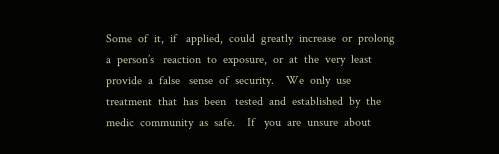Some  of  it,  if   applied,  could  greatly  increase  or  prolong  a  person’s   reaction  to  exposure,  or  at  the  very  least  provide  a  false   sense  of  security.    We  only  use  treatment  that  has  been   tested  and  established  by  the  medic  community  as  safe.    If   you  are  unsure  about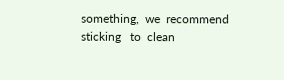something,  we  recommend  sticking   to  clean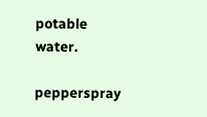potable  water.

pepperspray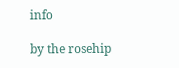info

by the rosehip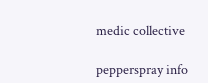medic collective

pepperspray info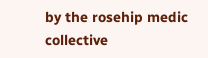by the rosehip medic collective